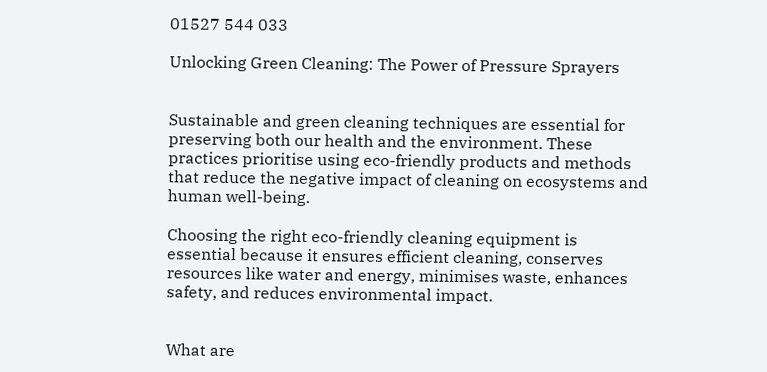01527 544 033

Unlocking Green Cleaning: The Power of Pressure Sprayers


Sustainable and green cleaning techniques are essential for preserving both our health and the environment. These practices prioritise using eco-friendly products and methods that reduce the negative impact of cleaning on ecosystems and human well-being.

Choosing the right eco-friendly cleaning equipment is essential because it ensures efficient cleaning, conserves resources like water and energy, minimises waste, enhances safety, and reduces environmental impact.


What are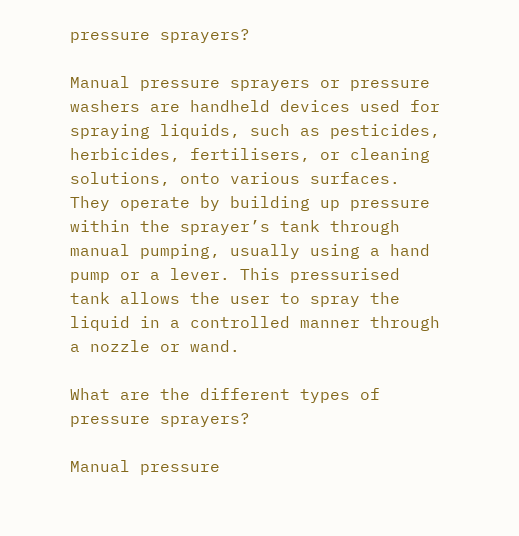pressure sprayers?

Manual pressure sprayers or pressure washers are handheld devices used for spraying liquids, such as pesticides, herbicides, fertilisers, or cleaning solutions, onto various surfaces. They operate by building up pressure within the sprayer’s tank through manual pumping, usually using a hand pump or a lever. This pressurised tank allows the user to spray the liquid in a controlled manner through a nozzle or wand.

What are the different types of pressure sprayers?

Manual pressure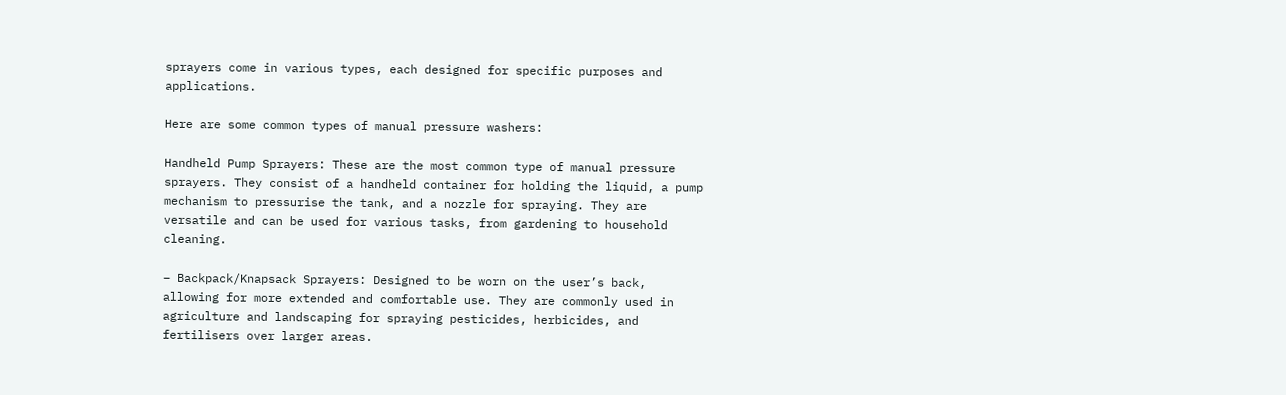sprayers come in various types, each designed for specific purposes and applications.

Here are some common types of manual pressure washers:

Handheld Pump Sprayers: These are the most common type of manual pressure sprayers. They consist of a handheld container for holding the liquid, a pump mechanism to pressurise the tank, and a nozzle for spraying. They are versatile and can be used for various tasks, from gardening to household cleaning.

– Backpack/Knapsack Sprayers: Designed to be worn on the user’s back, allowing for more extended and comfortable use. They are commonly used in agriculture and landscaping for spraying pesticides, herbicides, and fertilisers over larger areas.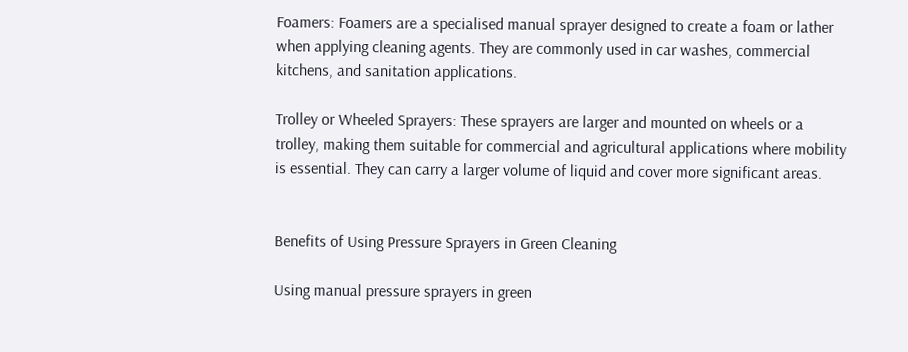Foamers: Foamers are a specialised manual sprayer designed to create a foam or lather when applying cleaning agents. They are commonly used in car washes, commercial kitchens, and sanitation applications.

Trolley or Wheeled Sprayers: These sprayers are larger and mounted on wheels or a trolley, making them suitable for commercial and agricultural applications where mobility is essential. They can carry a larger volume of liquid and cover more significant areas.


Benefits of Using Pressure Sprayers in Green Cleaning

Using manual pressure sprayers in green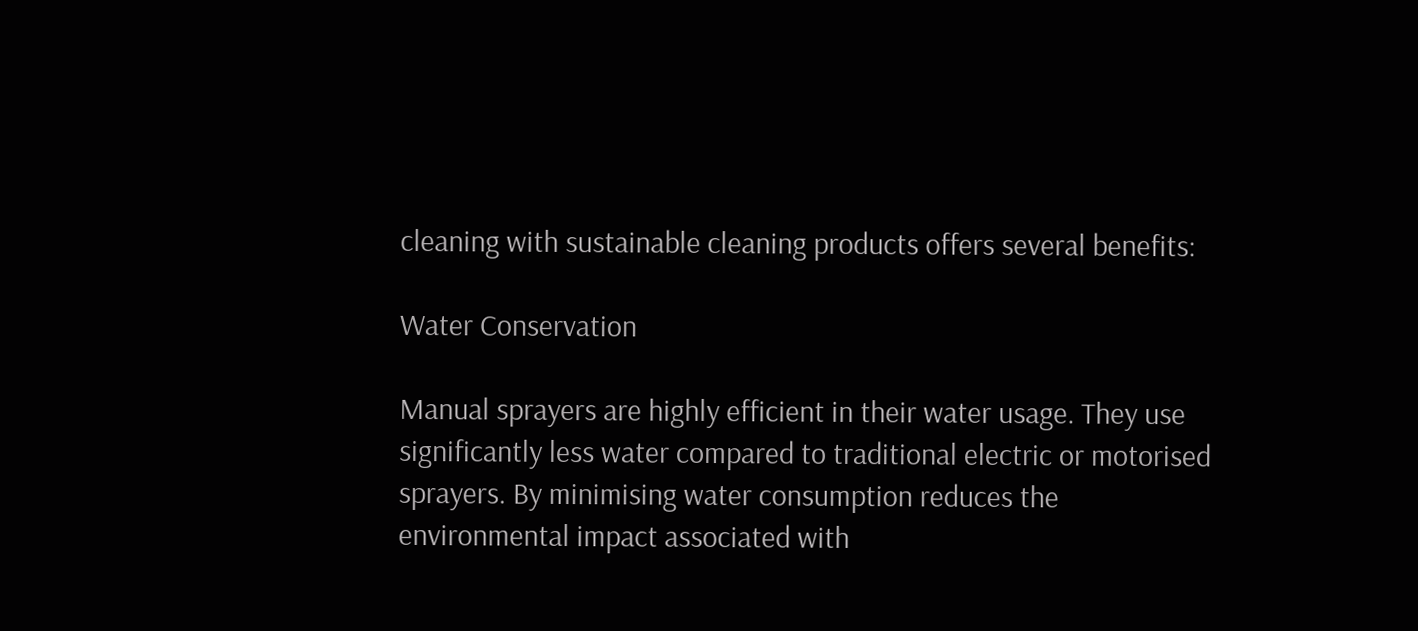cleaning with sustainable cleaning products offers several benefits:

Water Conservation

Manual sprayers are highly efficient in their water usage. They use significantly less water compared to traditional electric or motorised sprayers. By minimising water consumption reduces the environmental impact associated with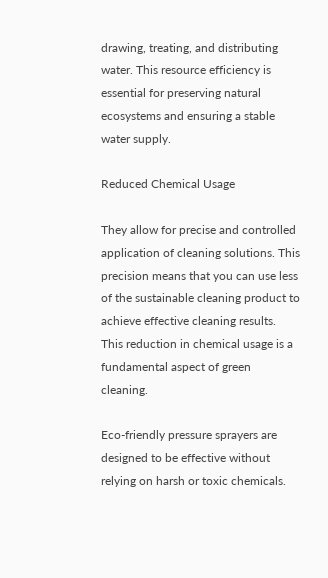drawing, treating, and distributing water. This resource efficiency is essential for preserving natural ecosystems and ensuring a stable water supply.

Reduced Chemical Usage

They allow for precise and controlled application of cleaning solutions. This precision means that you can use less of the sustainable cleaning product to achieve effective cleaning results. This reduction in chemical usage is a fundamental aspect of green cleaning.

Eco-friendly pressure sprayers are designed to be effective without relying on harsh or toxic chemicals.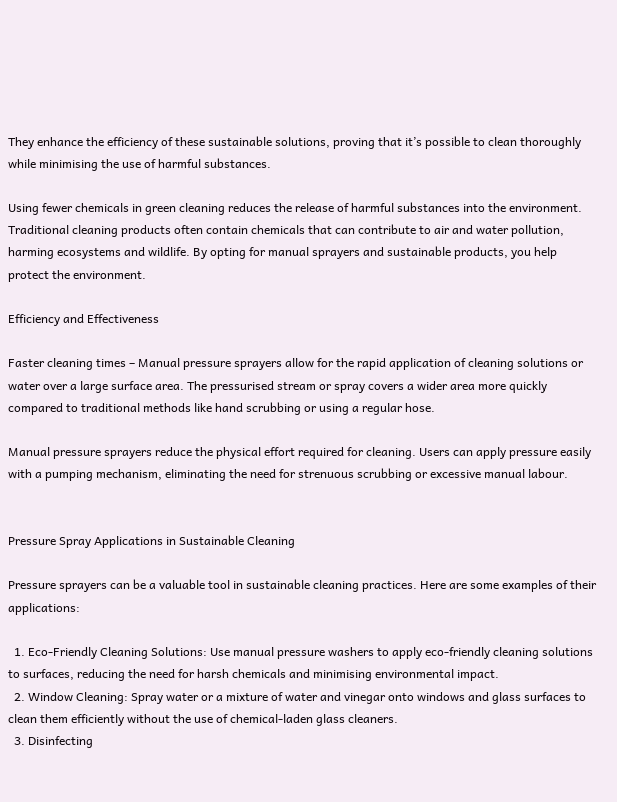They enhance the efficiency of these sustainable solutions, proving that it’s possible to clean thoroughly while minimising the use of harmful substances.

Using fewer chemicals in green cleaning reduces the release of harmful substances into the environment. Traditional cleaning products often contain chemicals that can contribute to air and water pollution, harming ecosystems and wildlife. By opting for manual sprayers and sustainable products, you help protect the environment.

Efficiency and Effectiveness

Faster cleaning times – Manual pressure sprayers allow for the rapid application of cleaning solutions or water over a large surface area. The pressurised stream or spray covers a wider area more quickly compared to traditional methods like hand scrubbing or using a regular hose.

Manual pressure sprayers reduce the physical effort required for cleaning. Users can apply pressure easily with a pumping mechanism, eliminating the need for strenuous scrubbing or excessive manual labour.


Pressure Spray Applications in Sustainable Cleaning

Pressure sprayers can be a valuable tool in sustainable cleaning practices. Here are some examples of their applications:

  1. Eco-Friendly Cleaning Solutions: Use manual pressure washers to apply eco-friendly cleaning solutions to surfaces, reducing the need for harsh chemicals and minimising environmental impact.
  2. Window Cleaning: Spray water or a mixture of water and vinegar onto windows and glass surfaces to clean them efficiently without the use of chemical-laden glass cleaners.
  3. Disinfecting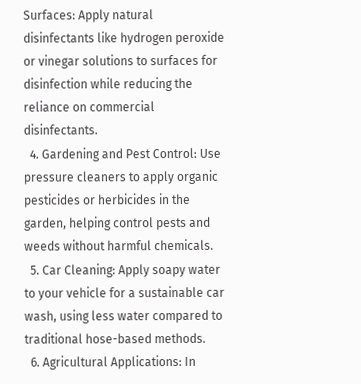Surfaces: Apply natural disinfectants like hydrogen peroxide or vinegar solutions to surfaces for disinfection while reducing the reliance on commercial disinfectants.
  4. Gardening and Pest Control: Use pressure cleaners to apply organic pesticides or herbicides in the garden, helping control pests and weeds without harmful chemicals.
  5. Car Cleaning: Apply soapy water to your vehicle for a sustainable car wash, using less water compared to traditional hose-based methods.
  6. Agricultural Applications: In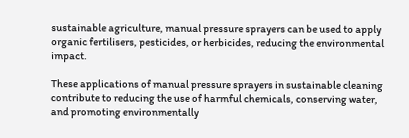sustainable agriculture, manual pressure sprayers can be used to apply organic fertilisers, pesticides, or herbicides, reducing the environmental impact.

These applications of manual pressure sprayers in sustainable cleaning contribute to reducing the use of harmful chemicals, conserving water, and promoting environmentally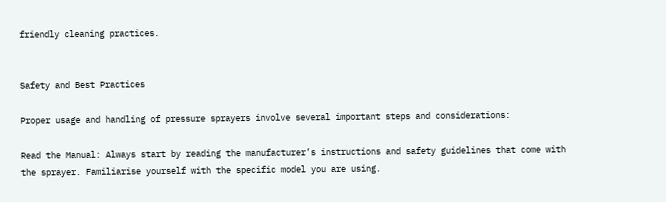friendly cleaning practices.


Safety and Best Practices

Proper usage and handling of pressure sprayers involve several important steps and considerations:

Read the Manual: Always start by reading the manufacturer’s instructions and safety guidelines that come with the sprayer. Familiarise yourself with the specific model you are using.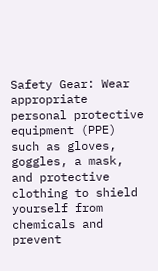Safety Gear: Wear appropriate personal protective equipment (PPE) such as gloves, goggles, a mask, and protective clothing to shield yourself from chemicals and prevent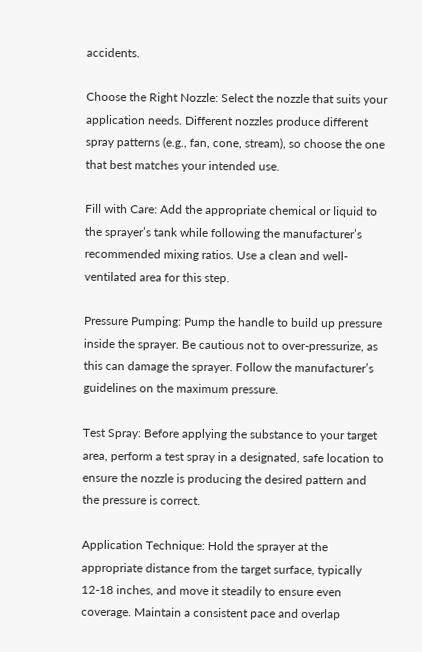accidents.

Choose the Right Nozzle: Select the nozzle that suits your application needs. Different nozzles produce different spray patterns (e.g., fan, cone, stream), so choose the one that best matches your intended use.

Fill with Care: Add the appropriate chemical or liquid to the sprayer’s tank while following the manufacturer’s recommended mixing ratios. Use a clean and well-ventilated area for this step.

Pressure Pumping: Pump the handle to build up pressure inside the sprayer. Be cautious not to over-pressurize, as this can damage the sprayer. Follow the manufacturer’s guidelines on the maximum pressure.

Test Spray: Before applying the substance to your target area, perform a test spray in a designated, safe location to ensure the nozzle is producing the desired pattern and the pressure is correct.

Application Technique: Hold the sprayer at the appropriate distance from the target surface, typically 12-18 inches, and move it steadily to ensure even coverage. Maintain a consistent pace and overlap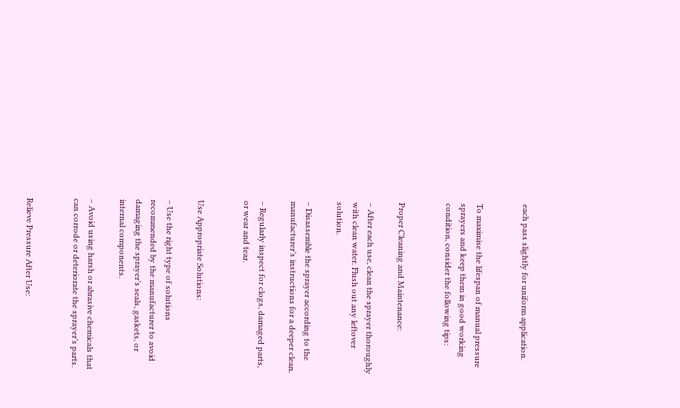each pass slightly for uniform application.


To maximise the lifespan of manual pressure sprayers and keep them in good working condition, consider the following tips:


Proper Cleaning and Maintenance:

– After each use, clean the sprayer thoroughly with clean water. Flush out any leftover solution.

– Disassemble the sprayer according to the manufacturer’s instructions for a deeper clean.

– Regularly inspect for clogs, damaged parts, or wear and tear.


Use Appropriate Solutions:

– Use the right type of solutions recommended by the manufacturer to avoid damaging the sprayer’s seals, gaskets, or internal components.

– Avoid using harsh or abrasive chemicals that can corrode or deteriorate the sprayer’s parts.


Relieve Pressure After Use: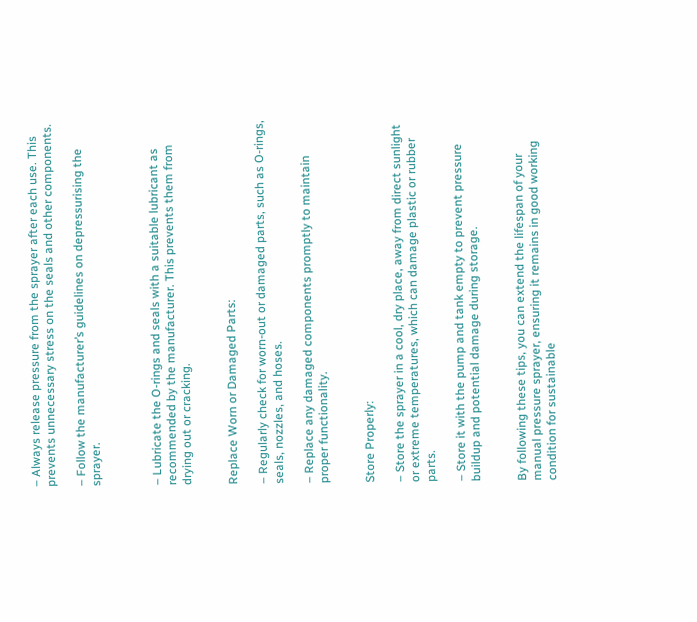– Always release pressure from the sprayer after each use. This prevents unnecessary stress on the seals and other components.

– Follow the manufacturer’s guidelines on depressurising the sprayer.



– Lubricate the O-rings and seals with a suitable lubricant as recommended by the manufacturer. This prevents them from drying out or cracking.


Replace Worn or Damaged Parts:

– Regularly check for worn-out or damaged parts, such as O-rings, seals, nozzles, and hoses.

– Replace any damaged components promptly to maintain proper functionality.


Store Properly:

– Store the sprayer in a cool, dry place, away from direct sunlight or extreme temperatures, which can damage plastic or rubber parts.

– Store it with the pump and tank empty to prevent pressure buildup and potential damage during storage.


By following these tips, you can extend the lifespan of your manual pressure sprayer, ensuring it remains in good working condition for sustainable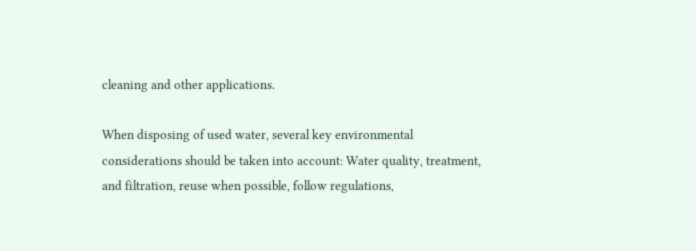cleaning and other applications.

When disposing of used water, several key environmental considerations should be taken into account: Water quality, treatment, and filtration, reuse when possible, follow regulations,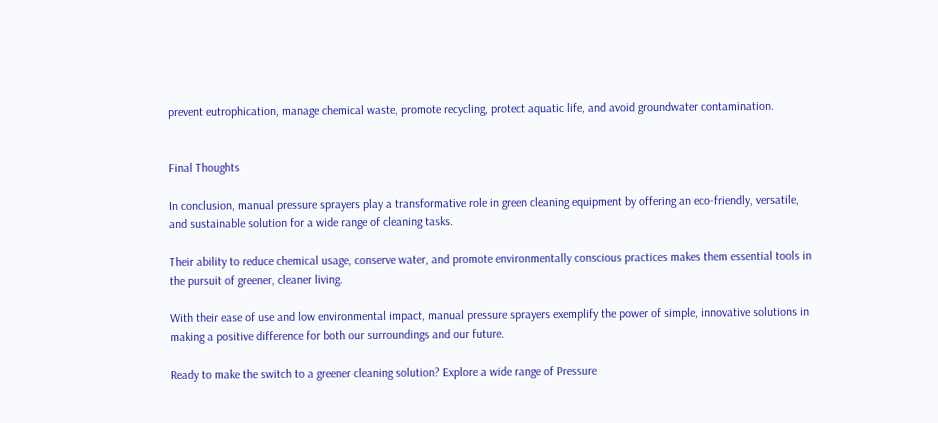prevent eutrophication, manage chemical waste, promote recycling, protect aquatic life, and avoid groundwater contamination.


Final Thoughts

In conclusion, manual pressure sprayers play a transformative role in green cleaning equipment by offering an eco-friendly, versatile, and sustainable solution for a wide range of cleaning tasks.

Their ability to reduce chemical usage, conserve water, and promote environmentally conscious practices makes them essential tools in the pursuit of greener, cleaner living.

With their ease of use and low environmental impact, manual pressure sprayers exemplify the power of simple, innovative solutions in making a positive difference for both our surroundings and our future.

Ready to make the switch to a greener cleaning solution? Explore a wide range of Pressure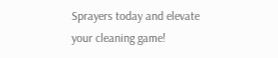Sprayers today and elevate your cleaning game!